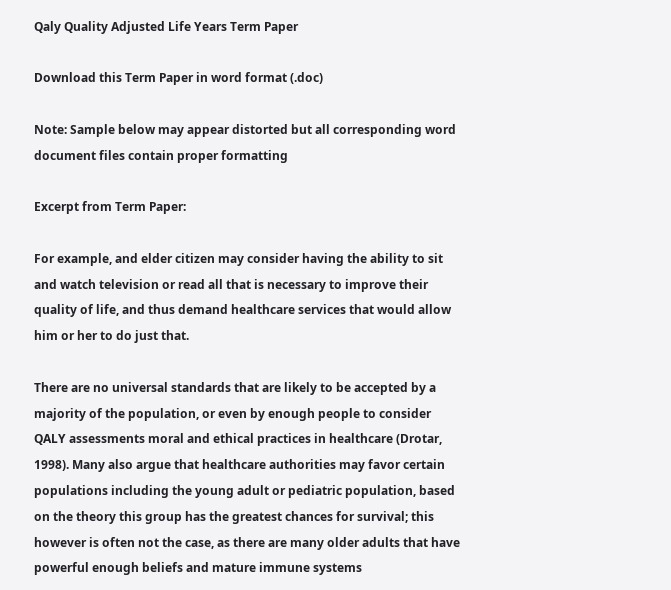Qaly Quality Adjusted Life Years Term Paper

Download this Term Paper in word format (.doc)

Note: Sample below may appear distorted but all corresponding word document files contain proper formatting

Excerpt from Term Paper:

For example, and elder citizen may consider having the ability to sit and watch television or read all that is necessary to improve their quality of life, and thus demand healthcare services that would allow him or her to do just that.

There are no universal standards that are likely to be accepted by a majority of the population, or even by enough people to consider QALY assessments moral and ethical practices in healthcare (Drotar, 1998). Many also argue that healthcare authorities may favor certain populations including the young adult or pediatric population, based on the theory this group has the greatest chances for survival; this however is often not the case, as there are many older adults that have powerful enough beliefs and mature immune systems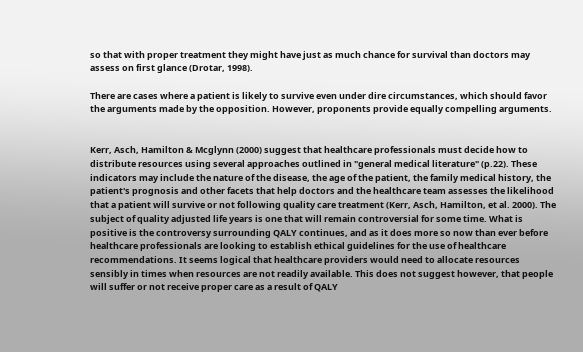so that with proper treatment they might have just as much chance for survival than doctors may assess on first glance (Drotar, 1998).

There are cases where a patient is likely to survive even under dire circumstances, which should favor the arguments made by the opposition. However, proponents provide equally compelling arguments.


Kerr, Asch, Hamilton & Mcglynn (2000) suggest that healthcare professionals must decide how to distribute resources using several approaches outlined in "general medical literature" (p.22). These indicators may include the nature of the disease, the age of the patient, the family medical history, the patient's prognosis and other facets that help doctors and the healthcare team assesses the likelihood that a patient will survive or not following quality care treatment (Kerr, Asch, Hamilton, et al. 2000). The subject of quality adjusted life years is one that will remain controversial for some time. What is positive is the controversy surrounding QALY continues, and as it does more so now than ever before healthcare professionals are looking to establish ethical guidelines for the use of healthcare recommendations. It seems logical that healthcare providers would need to allocate resources sensibly in times when resources are not readily available. This does not suggest however, that people will suffer or not receive proper care as a result of QALY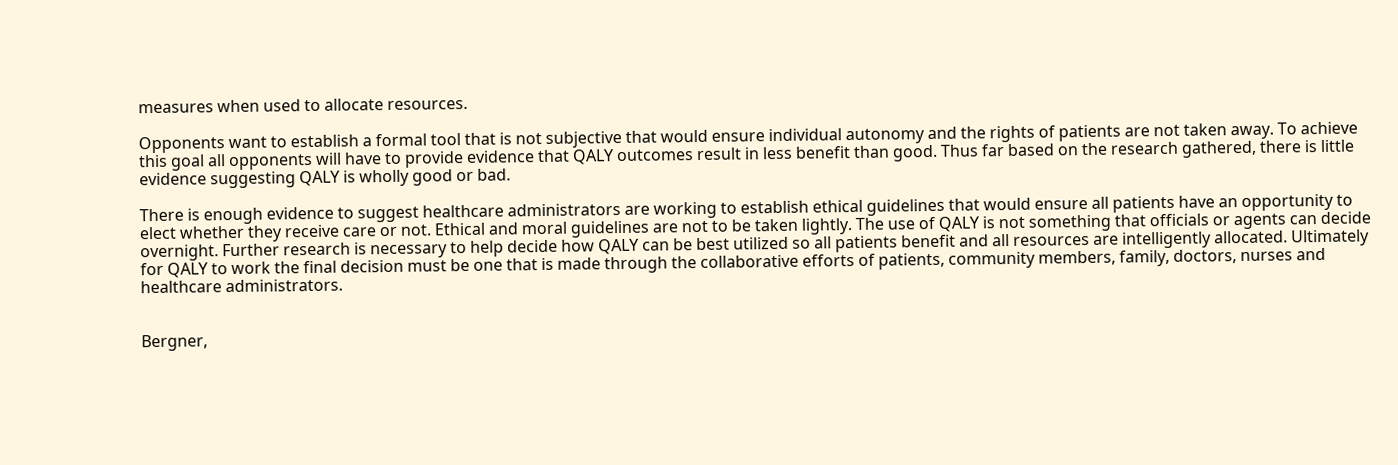measures when used to allocate resources.

Opponents want to establish a formal tool that is not subjective that would ensure individual autonomy and the rights of patients are not taken away. To achieve this goal all opponents will have to provide evidence that QALY outcomes result in less benefit than good. Thus far based on the research gathered, there is little evidence suggesting QALY is wholly good or bad.

There is enough evidence to suggest healthcare administrators are working to establish ethical guidelines that would ensure all patients have an opportunity to elect whether they receive care or not. Ethical and moral guidelines are not to be taken lightly. The use of QALY is not something that officials or agents can decide overnight. Further research is necessary to help decide how QALY can be best utilized so all patients benefit and all resources are intelligently allocated. Ultimately for QALY to work the final decision must be one that is made through the collaborative efforts of patients, community members, family, doctors, nurses and healthcare administrators.


Bergner,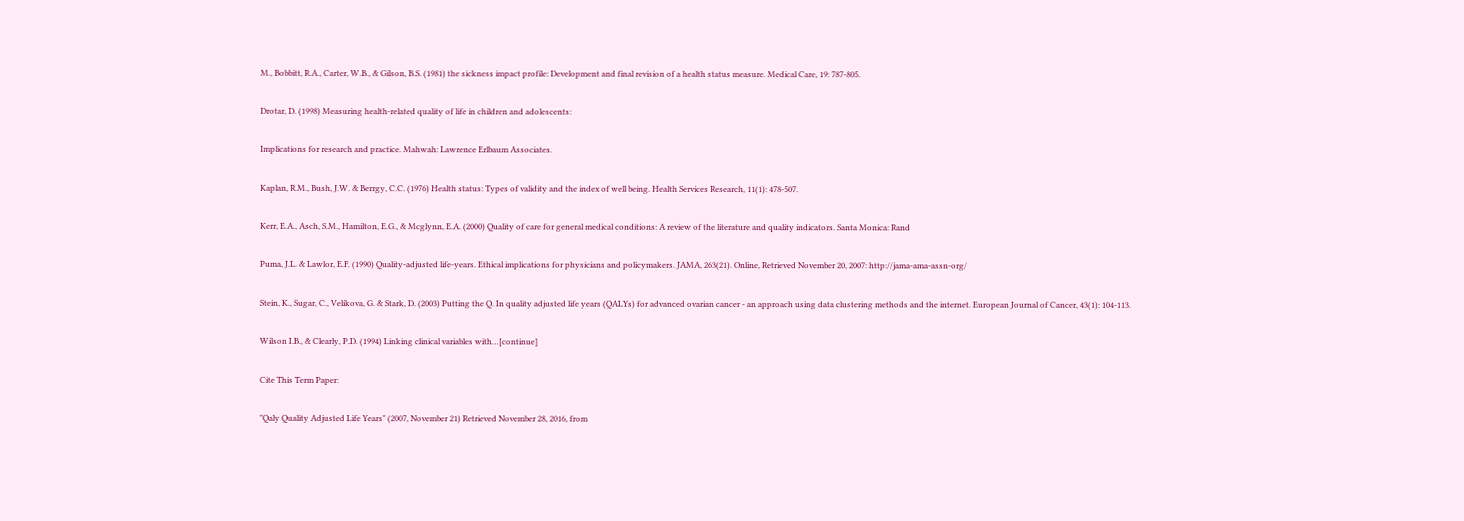M., Bobbitt, R.A., Carter, W.B., & Gilson, B.S. (1981) the sickness impact profile: Development and final revision of a health status measure. Medical Care, 19: 787-805.

Drotar, D. (1998) Measuring health-related quality of life in children and adolescents:

Implications for research and practice. Mahwah: Lawrence Erlbaum Associates.

Kaplan, R.M., Bush, J.W. & Berrgy, C.C. (1976) Health status: Types of validity and the index of well being. Health Services Research, 11(1): 478-507.

Kerr, E.A., Asch, S.M., Hamilton, E.G., & Mcglynn, E.A. (2000) Quality of care for general medical conditions: A review of the literature and quality indicators. Santa Monica: Rand

Puma, J.L. & Lawlor, E.F. (1990) Quality-adjusted life-years. Ethical implications for physicians and policymakers. JAMA, 263(21). Online, Retrieved November 20, 2007: http://jama-ama-assn-org/

Stein, K., Sugar, C., Velikova, G. & Stark, D. (2003) Putting the Q. In quality adjusted life years (QALYs) for advanced ovarian cancer - an approach using data clustering methods and the internet. European Journal of Cancer, 43(1): 104-113.

Wilson I.B., & Clearly, P.D. (1994) Linking clinical variables with…[continue]

Cite This Term Paper:

"Qaly Quality Adjusted Life Years" (2007, November 21) Retrieved November 28, 2016, from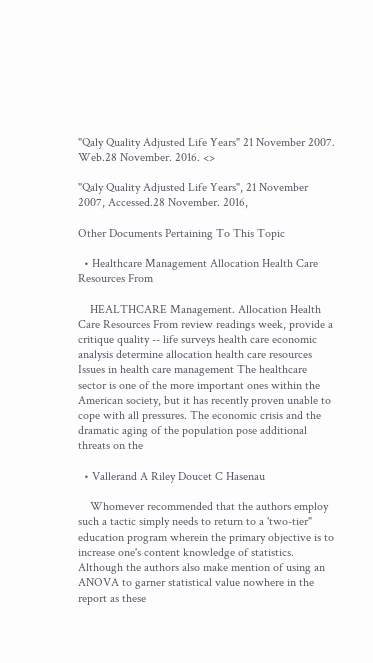"Qaly Quality Adjusted Life Years" 21 November 2007. Web.28 November. 2016. <>

"Qaly Quality Adjusted Life Years", 21 November 2007, Accessed.28 November. 2016,

Other Documents Pertaining To This Topic

  • Healthcare Management Allocation Health Care Resources From

    HEALTHCARE Management. Allocation Health Care Resources From review readings week, provide a critique quality -- life surveys health care economic analysis determine allocation health care resources Issues in health care management The healthcare sector is one of the more important ones within the American society, but it has recently proven unable to cope with all pressures. The economic crisis and the dramatic aging of the population pose additional threats on the

  • Vallerand A Riley Doucet C Hasenau

    Whomever recommended that the authors employ such a tactic simply needs to return to a 'two-tier" education program wherein the primary objective is to increase one's content knowledge of statistics. Although the authors also make mention of using an ANOVA to garner statistical value nowhere in the report as these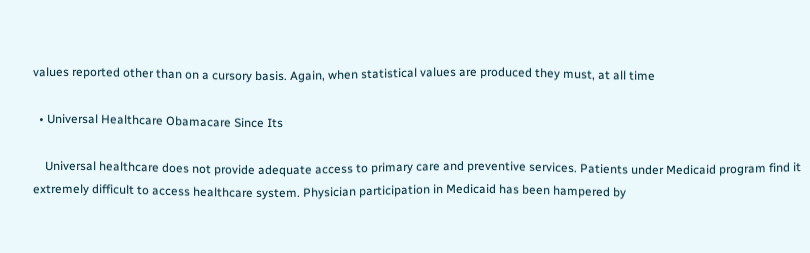values reported other than on a cursory basis. Again, when statistical values are produced they must, at all time

  • Universal Healthcare Obamacare Since Its

    Universal healthcare does not provide adequate access to primary care and preventive services. Patients under Medicaid program find it extremely difficult to access healthcare system. Physician participation in Medicaid has been hampered by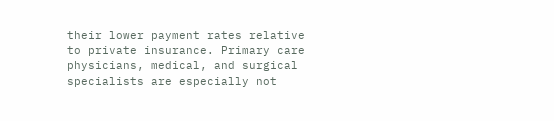their lower payment rates relative to private insurance. Primary care physicians, medical, and surgical specialists are especially not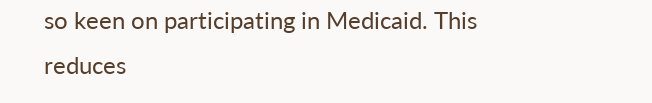so keen on participating in Medicaid. This reduces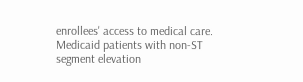enrollees' access to medical care. Medicaid patients with non-ST segment elevation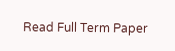Read Full Term Paper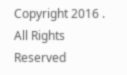Copyright 2016 . All Rights Reserved